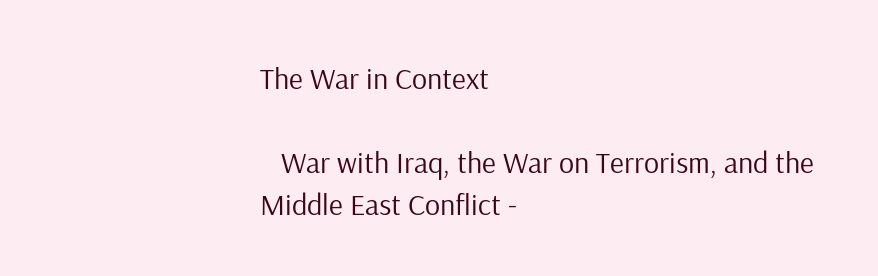The War in Context

   War with Iraq, the War on Terrorism, and the Middle East Conflict -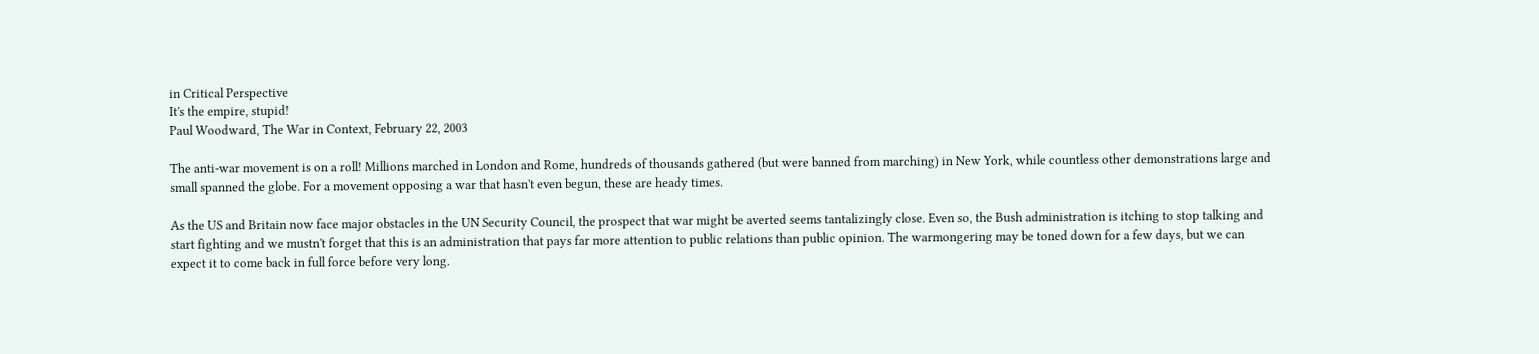in Critical Perspective
It's the empire, stupid!
Paul Woodward, The War in Context, February 22, 2003

The anti-war movement is on a roll! Millions marched in London and Rome, hundreds of thousands gathered (but were banned from marching) in New York, while countless other demonstrations large and small spanned the globe. For a movement opposing a war that hasn't even begun, these are heady times.

As the US and Britain now face major obstacles in the UN Security Council, the prospect that war might be averted seems tantalizingly close. Even so, the Bush administration is itching to stop talking and start fighting and we mustn't forget that this is an administration that pays far more attention to public relations than public opinion. The warmongering may be toned down for a few days, but we can expect it to come back in full force before very long.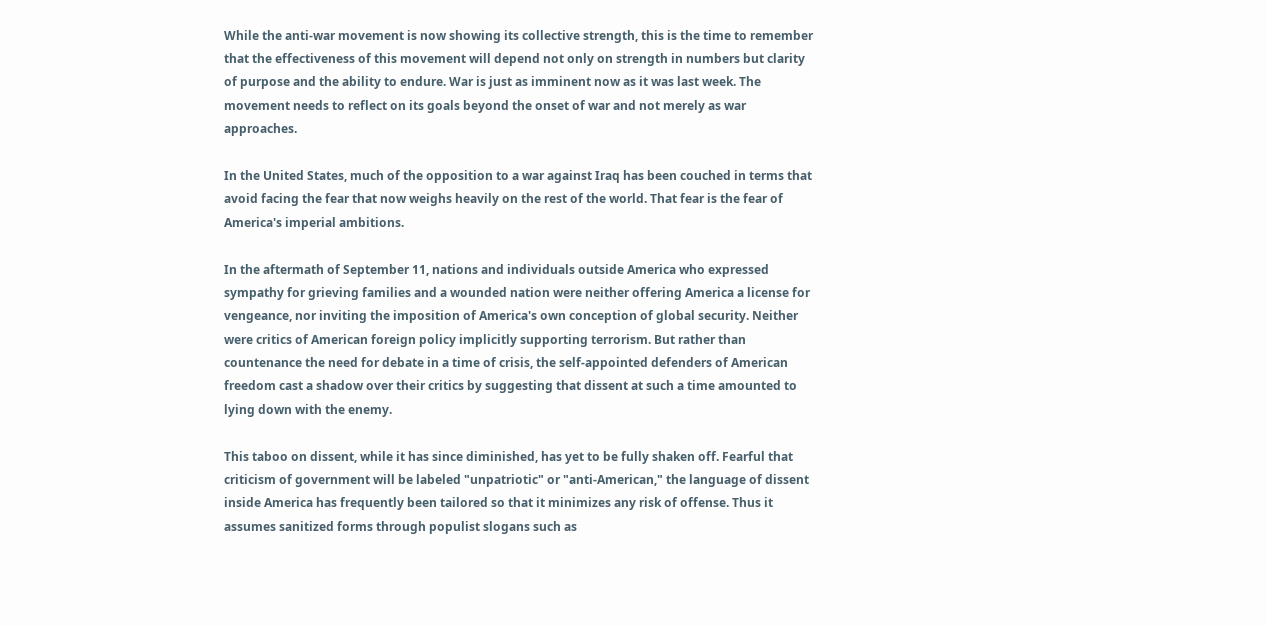While the anti-war movement is now showing its collective strength, this is the time to remember that the effectiveness of this movement will depend not only on strength in numbers but clarity of purpose and the ability to endure. War is just as imminent now as it was last week. The movement needs to reflect on its goals beyond the onset of war and not merely as war approaches.

In the United States, much of the opposition to a war against Iraq has been couched in terms that avoid facing the fear that now weighs heavily on the rest of the world. That fear is the fear of America's imperial ambitions.

In the aftermath of September 11, nations and individuals outside America who expressed sympathy for grieving families and a wounded nation were neither offering America a license for vengeance, nor inviting the imposition of America's own conception of global security. Neither were critics of American foreign policy implicitly supporting terrorism. But rather than countenance the need for debate in a time of crisis, the self-appointed defenders of American freedom cast a shadow over their critics by suggesting that dissent at such a time amounted to lying down with the enemy.

This taboo on dissent, while it has since diminished, has yet to be fully shaken off. Fearful that criticism of government will be labeled "unpatriotic" or "anti-American," the language of dissent inside America has frequently been tailored so that it minimizes any risk of offense. Thus it assumes sanitized forms through populist slogans such as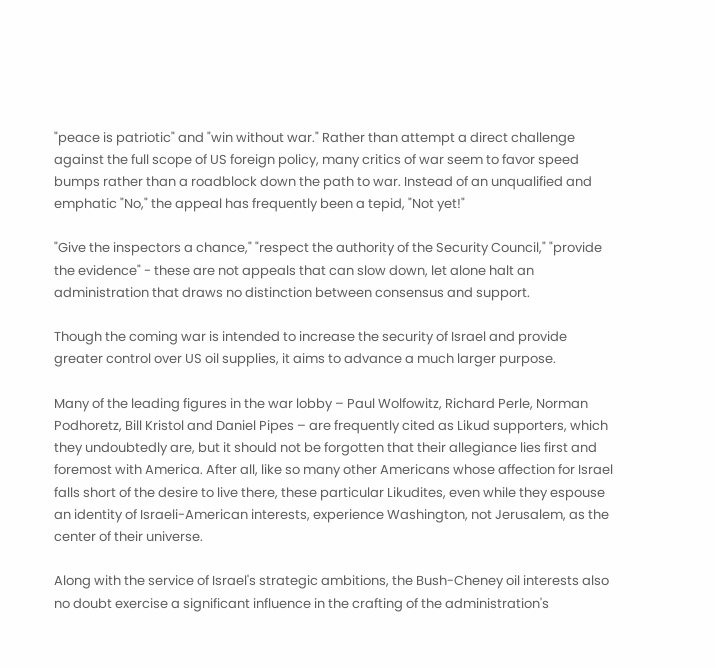"peace is patriotic" and "win without war." Rather than attempt a direct challenge against the full scope of US foreign policy, many critics of war seem to favor speed bumps rather than a roadblock down the path to war. Instead of an unqualified and emphatic "No," the appeal has frequently been a tepid, "Not yet!"

"Give the inspectors a chance," "respect the authority of the Security Council," "provide the evidence" - these are not appeals that can slow down, let alone halt an administration that draws no distinction between consensus and support.

Though the coming war is intended to increase the security of Israel and provide greater control over US oil supplies, it aims to advance a much larger purpose.

Many of the leading figures in the war lobby – Paul Wolfowitz, Richard Perle, Norman Podhoretz, Bill Kristol and Daniel Pipes – are frequently cited as Likud supporters, which they undoubtedly are, but it should not be forgotten that their allegiance lies first and foremost with America. After all, like so many other Americans whose affection for Israel falls short of the desire to live there, these particular Likudites, even while they espouse an identity of Israeli-American interests, experience Washington, not Jerusalem, as the center of their universe.

Along with the service of Israel's strategic ambitions, the Bush-Cheney oil interests also no doubt exercise a significant influence in the crafting of the administration's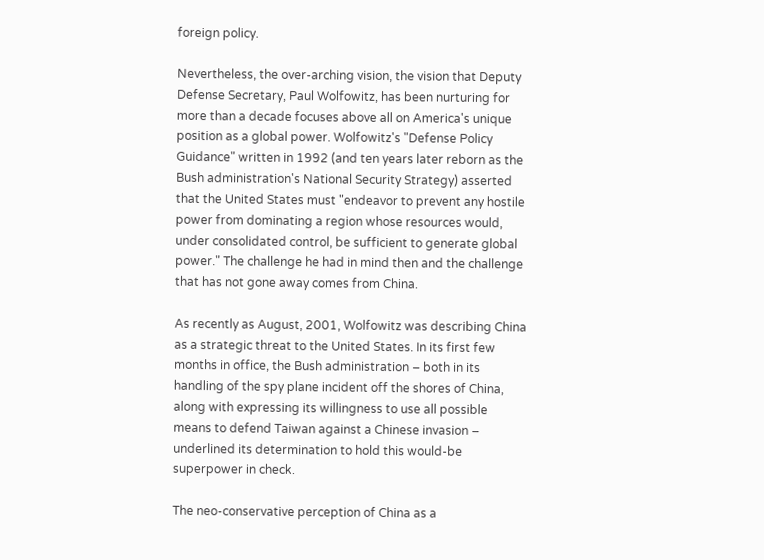foreign policy.

Nevertheless, the over-arching vision, the vision that Deputy Defense Secretary, Paul Wolfowitz, has been nurturing for more than a decade focuses above all on America's unique position as a global power. Wolfowitz's "Defense Policy Guidance" written in 1992 (and ten years later reborn as the Bush administration's National Security Strategy) asserted that the United States must "endeavor to prevent any hostile power from dominating a region whose resources would, under consolidated control, be sufficient to generate global power." The challenge he had in mind then and the challenge that has not gone away comes from China.

As recently as August, 2001, Wolfowitz was describing China as a strategic threat to the United States. In its first few months in office, the Bush administration – both in its handling of the spy plane incident off the shores of China, along with expressing its willingness to use all possible means to defend Taiwan against a Chinese invasion – underlined its determination to hold this would-be superpower in check.

The neo-conservative perception of China as a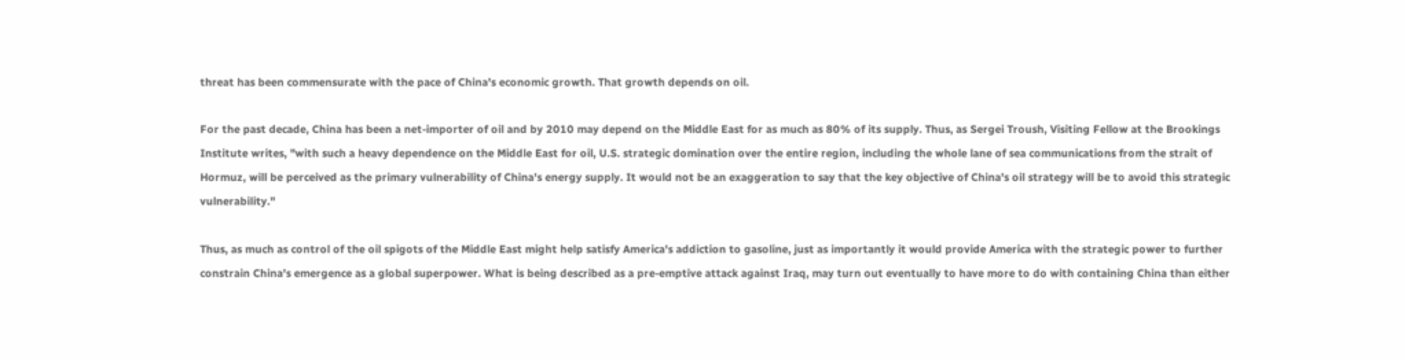threat has been commensurate with the pace of China's economic growth. That growth depends on oil.

For the past decade, China has been a net-importer of oil and by 2010 may depend on the Middle East for as much as 80% of its supply. Thus, as Sergei Troush, Visiting Fellow at the Brookings Institute writes, "with such a heavy dependence on the Middle East for oil, U.S. strategic domination over the entire region, including the whole lane of sea communications from the strait of Hormuz, will be perceived as the primary vulnerability of China's energy supply. It would not be an exaggeration to say that the key objective of China's oil strategy will be to avoid this strategic vulnerability."

Thus, as much as control of the oil spigots of the Middle East might help satisfy America's addiction to gasoline, just as importantly it would provide America with the strategic power to further constrain China's emergence as a global superpower. What is being described as a pre-emptive attack against Iraq, may turn out eventually to have more to do with containing China than either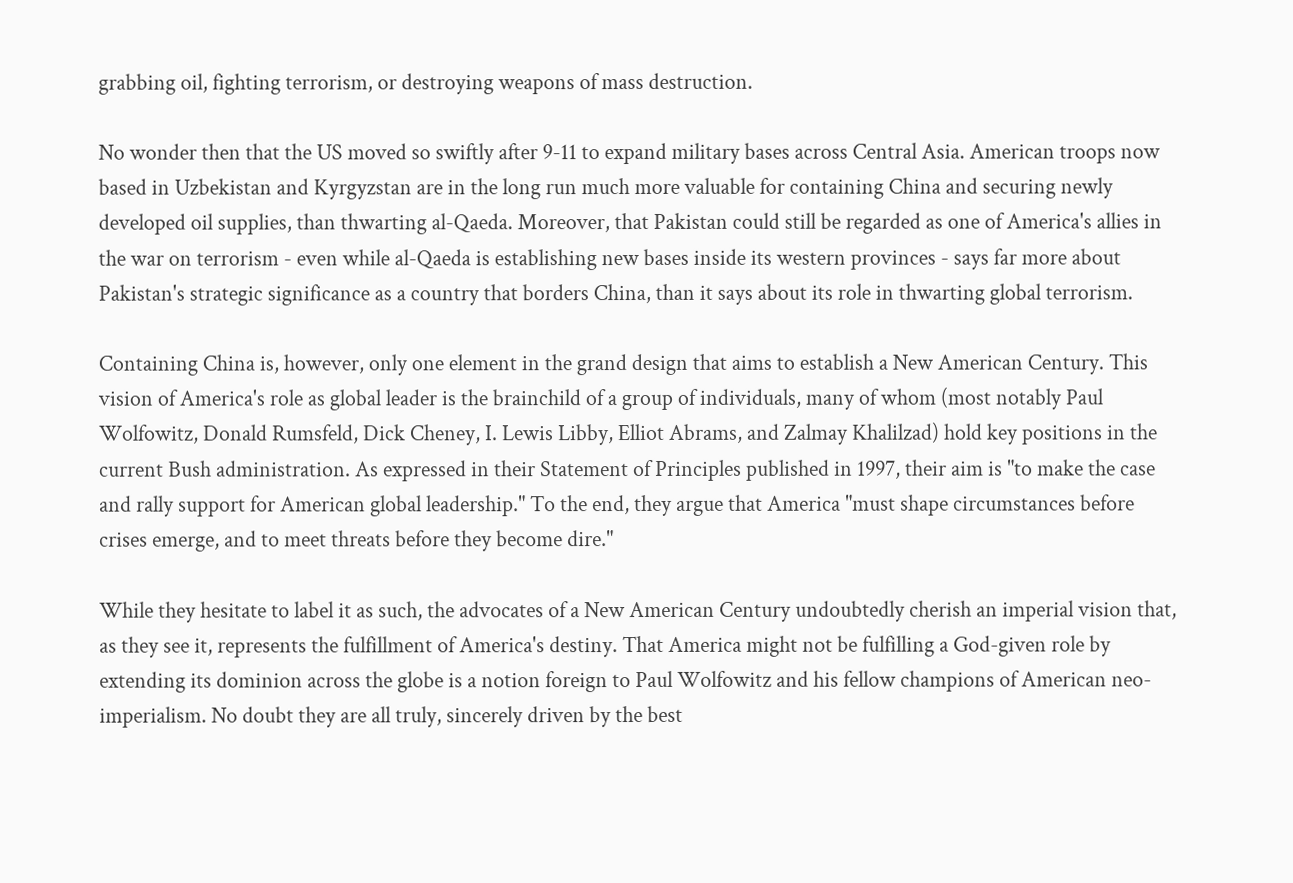grabbing oil, fighting terrorism, or destroying weapons of mass destruction.

No wonder then that the US moved so swiftly after 9-11 to expand military bases across Central Asia. American troops now based in Uzbekistan and Kyrgyzstan are in the long run much more valuable for containing China and securing newly developed oil supplies, than thwarting al-Qaeda. Moreover, that Pakistan could still be regarded as one of America's allies in the war on terrorism - even while al-Qaeda is establishing new bases inside its western provinces - says far more about Pakistan's strategic significance as a country that borders China, than it says about its role in thwarting global terrorism.

Containing China is, however, only one element in the grand design that aims to establish a New American Century. This vision of America's role as global leader is the brainchild of a group of individuals, many of whom (most notably Paul Wolfowitz, Donald Rumsfeld, Dick Cheney, I. Lewis Libby, Elliot Abrams, and Zalmay Khalilzad) hold key positions in the current Bush administration. As expressed in their Statement of Principles published in 1997, their aim is "to make the case and rally support for American global leadership." To the end, they argue that America "must shape circumstances before crises emerge, and to meet threats before they become dire."

While they hesitate to label it as such, the advocates of a New American Century undoubtedly cherish an imperial vision that, as they see it, represents the fulfillment of America's destiny. That America might not be fulfilling a God-given role by extending its dominion across the globe is a notion foreign to Paul Wolfowitz and his fellow champions of American neo-imperialism. No doubt they are all truly, sincerely driven by the best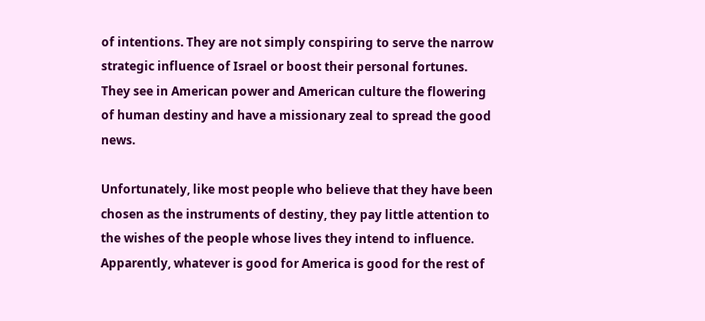of intentions. They are not simply conspiring to serve the narrow strategic influence of Israel or boost their personal fortunes. They see in American power and American culture the flowering of human destiny and have a missionary zeal to spread the good news.

Unfortunately, like most people who believe that they have been chosen as the instruments of destiny, they pay little attention to the wishes of the people whose lives they intend to influence. Apparently, whatever is good for America is good for the rest of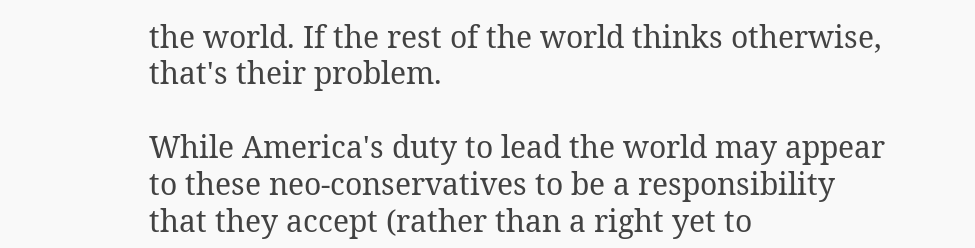the world. If the rest of the world thinks otherwise, that's their problem.

While America's duty to lead the world may appear to these neo-conservatives to be a responsibility that they accept (rather than a right yet to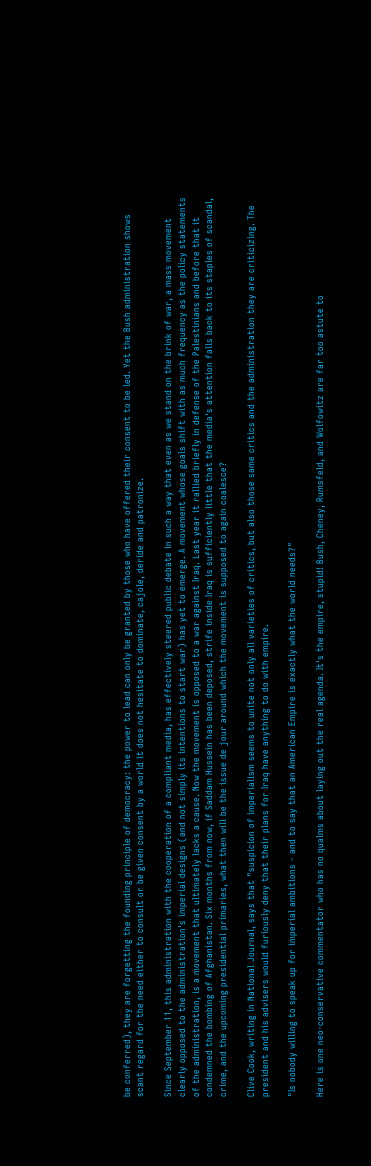be conferred), they are forgetting the founding principle of democracy: the power to lead can only be granted by those who have offered their consent to be led. Yet the Bush administration shows scant regard for the need either to consult or be given consent by a world it does not hesitate to dominate, cajole, deride and patronize.

Since September 11, this administration with the cooperation of a compliant media, has effectively steered public debate in such a way that even as we stand on the brink of war, a mass movement clearly opposed to the administration's imperial designs (and not simply its intentions to start war) has yet to emerge. A movement whose goals shift with as much frequency as the policy statements of the administration, is a movement that ultimately lacks a cause. Now the movement is opposed to a war against Iraq. Last year it rallied briefly in defense of the Palestinians and before that it condemned the bombing of Afghanistan. Six months from now, if Saddam Hussein has been deposed, strife inside Iraq is sufficiently little that the media's attention falls back to its staples of scandal, crime, and the upcoming presidential primaries, what then will be the issue de jour around which the movement is supposed to again coalesce?

Clive Cook, writing in National Journal, says that "suspicion of imperialism seems to unite not only all varieties of critics, but also those same critics and the administration they are criticizing. The president and his advisers would furiously deny that their plans for Iraq have anything to do with empire.

"Is nobody willing to speak up for imperial ambitions - and to say that an American Empire is exactly what the world needs?"

Here is one neo-conservative commentator who has no qualms about laying out the real agenda. It's the empire, stupid! Bush, Cheney, Rumsfeld, and Wolfowitz are far too astute to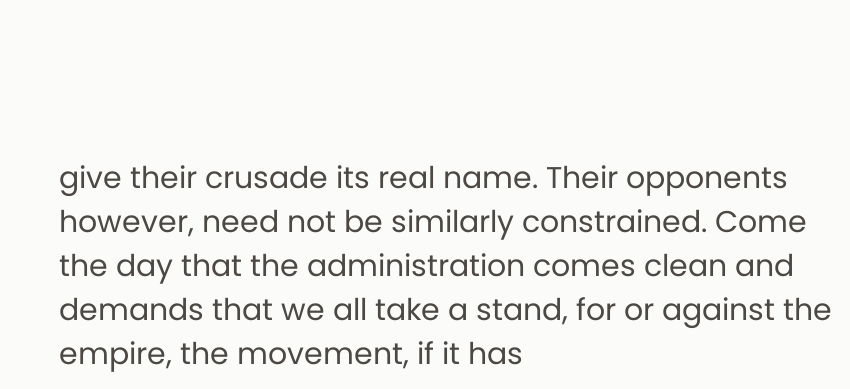give their crusade its real name. Their opponents however, need not be similarly constrained. Come the day that the administration comes clean and demands that we all take a stand, for or against the empire, the movement, if it has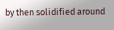by then solidified around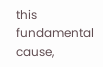this fundamental cause,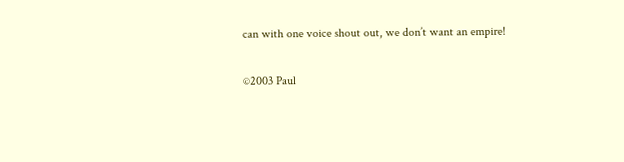can with one voice shout out, we don’t want an empire!

©2003 Paul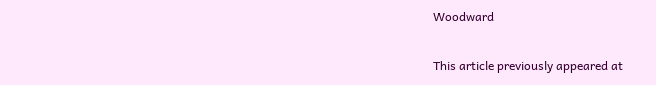Woodward

This article previously appeared at